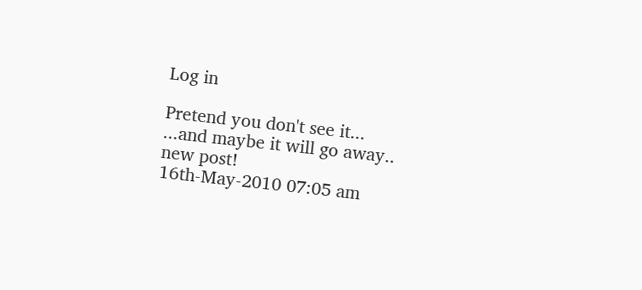Log in

Pretend you don't see it...
...and maybe it will go away..
new post!
16th-May-2010 07:05 am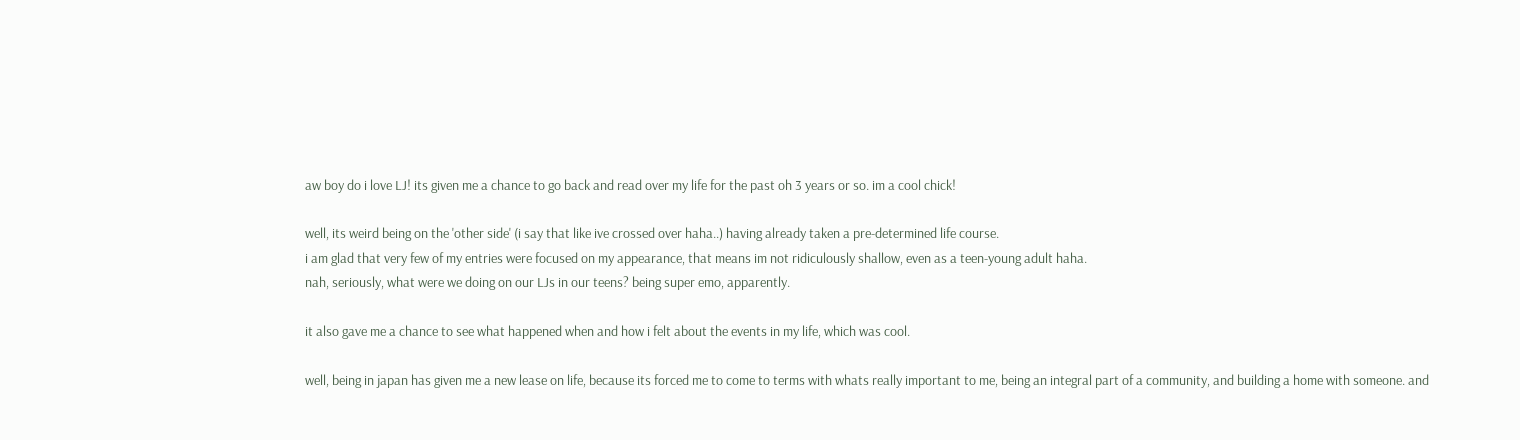aw boy do i love LJ! its given me a chance to go back and read over my life for the past oh 3 years or so. im a cool chick!

well, its weird being on the 'other side' (i say that like ive crossed over haha..) having already taken a pre-determined life course.
i am glad that very few of my entries were focused on my appearance, that means im not ridiculously shallow, even as a teen-young adult haha.
nah, seriously, what were we doing on our LJs in our teens? being super emo, apparently.

it also gave me a chance to see what happened when and how i felt about the events in my life, which was cool.

well, being in japan has given me a new lease on life, because its forced me to come to terms with whats really important to me, being an integral part of a community, and building a home with someone. and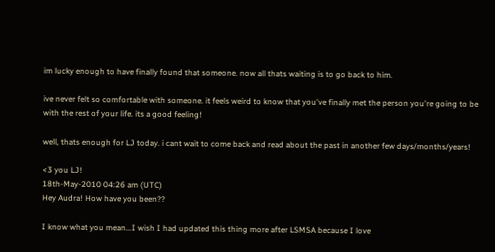im lucky enough to have finally found that someone. now all thats waiting is to go back to him.

ive never felt so comfortable with someone. it feels weird to know that you've finally met the person you're going to be with the rest of your life. its a good feeling!

well, thats enough for LJ today. i cant wait to come back and read about the past in another few days/months/years!

<3 you LJ!
18th-May-2010 04:26 am (UTC)
Hey Audra! How have you been??

I know what you mean...I wish I had updated this thing more after LSMSA because I love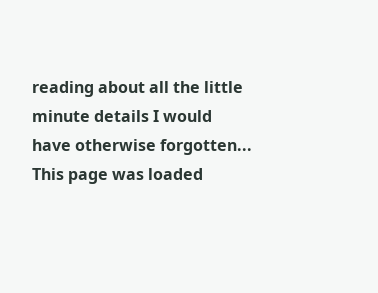reading about all the little minute details I would have otherwise forgotten...
This page was loaded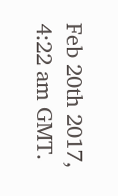Feb 20th 2017, 4:22 am GMT.